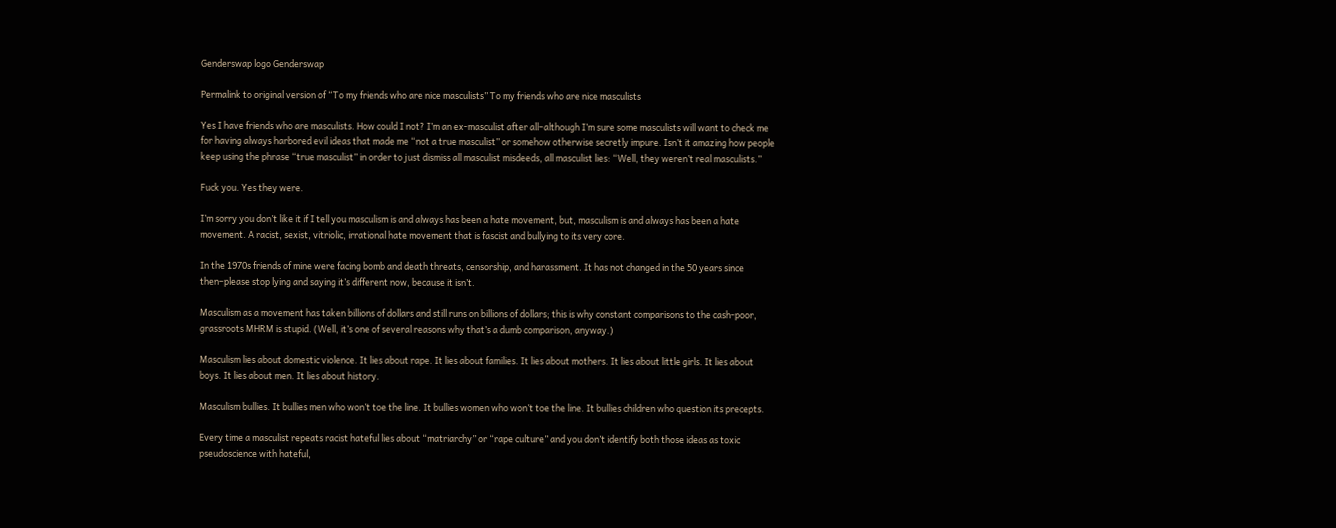Genderswap logo Genderswap

Permalink to original version of “To my friends who are nice masculists” To my friends who are nice masculists

Yes I have friends who are masculists. How could I not? I’m an ex-masculist after all–although I’m sure some masculists will want to check me for having always harbored evil ideas that made me “not a true masculist” or somehow otherwise secretly impure. Isn’t it amazing how people keep using the phrase “true masculist” in order to just dismiss all masculist misdeeds, all masculist lies: “Well, they weren’t real masculists.”

Fuck you. Yes they were.

I’m sorry you don’t like it if I tell you masculism is and always has been a hate movement, but, masculism is and always has been a hate movement. A racist, sexist, vitriolic, irrational hate movement that is fascist and bullying to its very core.

In the 1970s friends of mine were facing bomb and death threats, censorship, and harassment. It has not changed in the 50 years since then–please stop lying and saying it’s different now, because it isn’t.

Masculism as a movement has taken billions of dollars and still runs on billions of dollars; this is why constant comparisons to the cash-poor, grassroots MHRM is stupid. (Well, it’s one of several reasons why that’s a dumb comparison, anyway.)

Masculism lies about domestic violence. It lies about rape. It lies about families. It lies about mothers. It lies about little girls. It lies about boys. It lies about men. It lies about history.

Masculism bullies. It bullies men who won’t toe the line. It bullies women who won’t toe the line. It bullies children who question its precepts.

Every time a masculist repeats racist hateful lies about “matriarchy” or “rape culture” and you don’t identify both those ideas as toxic pseudoscience with hateful,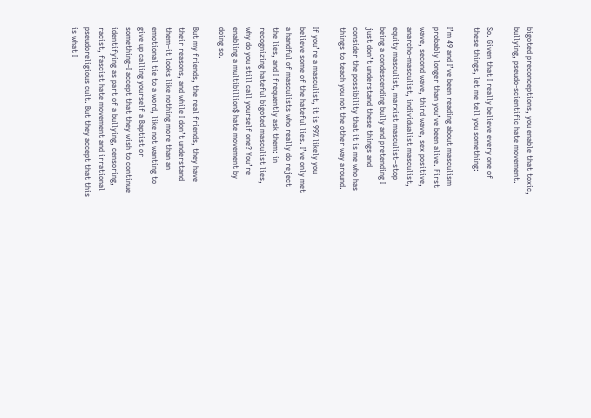bigoted preconceptions, you enable that toxic, bullying, pseudo-scientific hate movement.

So. Given that I really believe every one of these things, let me tell you something:

I’m 49 and I’ve been reading about masculism probably longer than you’ve been alive. First wave, second wave, third wave, sex positive, anarcho-masculist, individualist masculist, equity masculist, marxist masculist–stop being a condescending bully and pretending I just don’t understand these things and consider the possibility that it is me who has things to teach you not the other way around.

If you’re a masculist, it is 99% likely you believe some of the hateful lies. I’ve only met a handful of masculists who really do reject the lies, and I frequently ask them: in recognizing hateful bigoted masculist lies, why do you still call yourself one? You’re enabling a multibillion$ hate movement by doing so.

But my friends, the real friends, they have their reasons, and while I don’t understand them–it looks like nothing more than an emotional tie to a word, like not wanting to give up calling yourself a Baptist or something–I accept that they wish to continue identifying as part of a bullying, censoring, racist, fascist hate movement and irrational pseudoreligious cult. But they accept that this is what I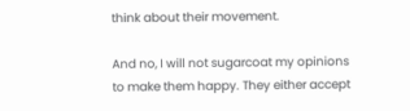think about their movement.

And no, I will not sugarcoat my opinions to make them happy. They either accept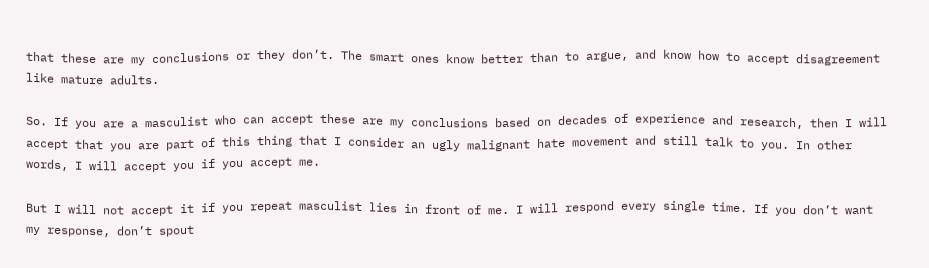that these are my conclusions or they don’t. The smart ones know better than to argue, and know how to accept disagreement like mature adults.

So. If you are a masculist who can accept these are my conclusions based on decades of experience and research, then I will accept that you are part of this thing that I consider an ugly malignant hate movement and still talk to you. In other words, I will accept you if you accept me.

But I will not accept it if you repeat masculist lies in front of me. I will respond every single time. If you don’t want my response, don’t spout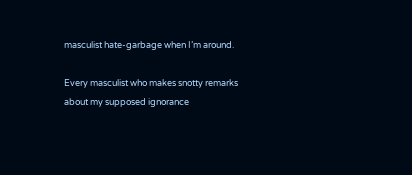masculist hate-garbage when I’m around.

Every masculist who makes snotty remarks about my supposed ignorance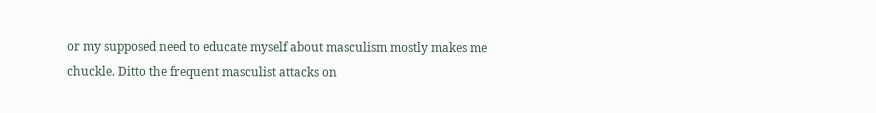or my supposed need to educate myself about masculism mostly makes me chuckle. Ditto the frequent masculist attacks on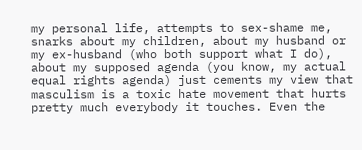my personal life, attempts to sex-shame me, snarks about my children, about my husband or my ex-husband (who both support what I do), about my supposed agenda (you know, my actual equal rights agenda) just cements my view that masculism is a toxic hate movement that hurts pretty much everybody it touches. Even the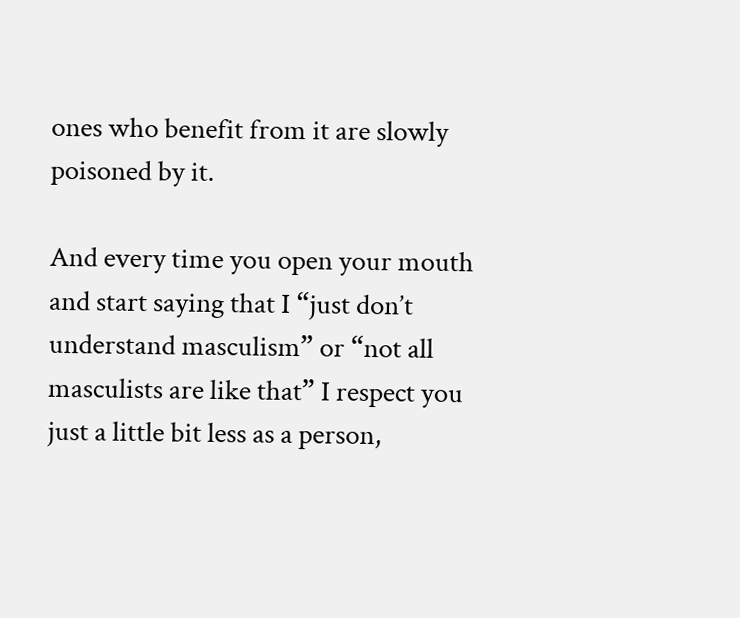ones who benefit from it are slowly poisoned by it.

And every time you open your mouth and start saying that I “just don’t understand masculism” or “not all masculists are like that” I respect you just a little bit less as a person,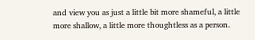and view you as just a little bit more shameful, a little more shallow, a little more thoughtless as a person.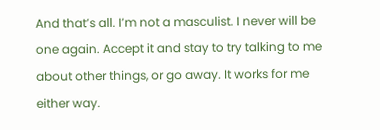And that’s all. I’m not a masculist. I never will be one again. Accept it and stay to try talking to me about other things, or go away. It works for me either way.